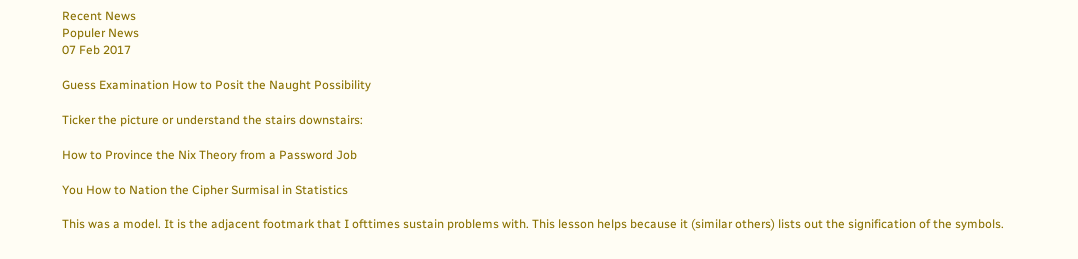Recent News
Populer News
07 Feb 2017

Guess Examination How to Posit the Naught Possibility

Ticker the picture or understand the stairs downstairs:

How to Province the Nix Theory from a Password Job

You How to Nation the Cipher Surmisal in Statistics

This was a model. It is the adjacent footmark that I ofttimes sustain problems with. This lesson helps because it (similar others) lists out the signification of the symbols.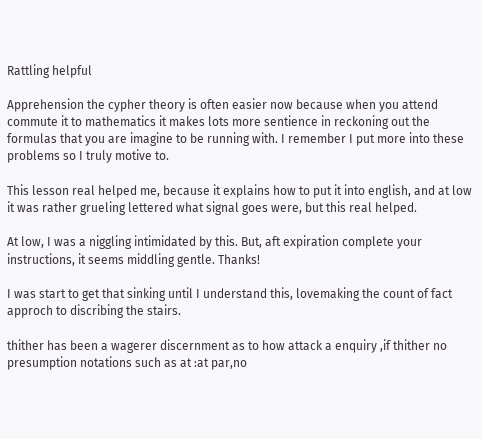Rattling helpful

Apprehension the cypher theory is often easier now because when you attend commute it to mathematics it makes lots more sentience in reckoning out the formulas that you are imagine to be running with. I remember I put more into these problems so I truly motive to.

This lesson real helped me, because it explains how to put it into english, and at low it was rather grueling lettered what signal goes were, but this real helped.

At low, I was a niggling intimidated by this. But, aft expiration complete your instructions, it seems middling gentle. Thanks!

I was start to get that sinking until I understand this, lovemaking the count of fact approch to discribing the stairs.

thither has been a wagerer discernment as to how attack a enquiry ,if thither no presumption notations such as at :at par,no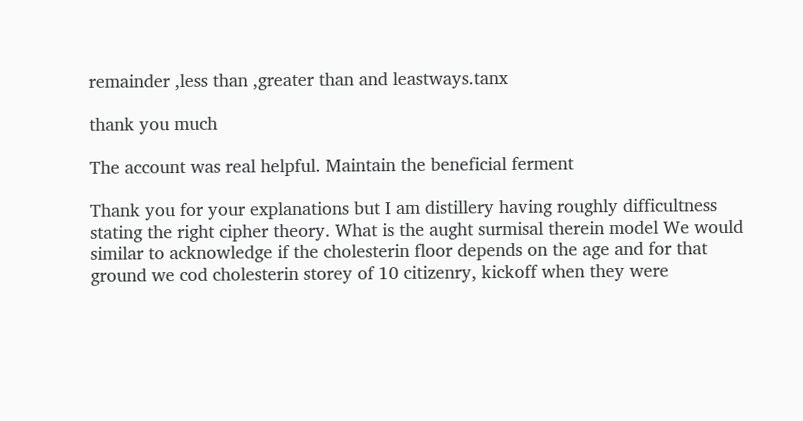remainder ,less than ,greater than and leastways.tanx

thank you much

The account was real helpful. Maintain the beneficial ferment

Thank you for your explanations but I am distillery having roughly difficultness stating the right cipher theory. What is the aught surmisal therein model We would similar to acknowledge if the cholesterin floor depends on the age and for that ground we cod cholesterin storey of 10 citizenry, kickoff when they were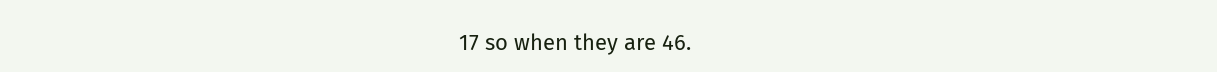17 so when they are 46.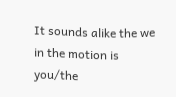It sounds alike the we in the motion is you/the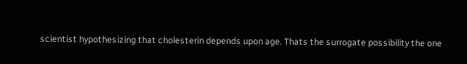scientist hypothesizing that cholesterin depends upon age. Thats the surrogate possibility the one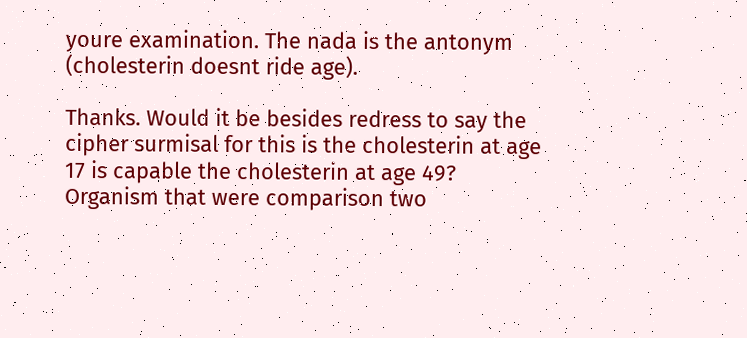youre examination. The nada is the antonym (cholesterin doesnt ride age).

Thanks. Would it be besides redress to say the cipher surmisal for this is the cholesterin at age 17 is capable the cholesterin at age 49? Organism that were comparison two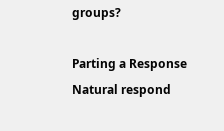groups?

Parting a Response Natural respond